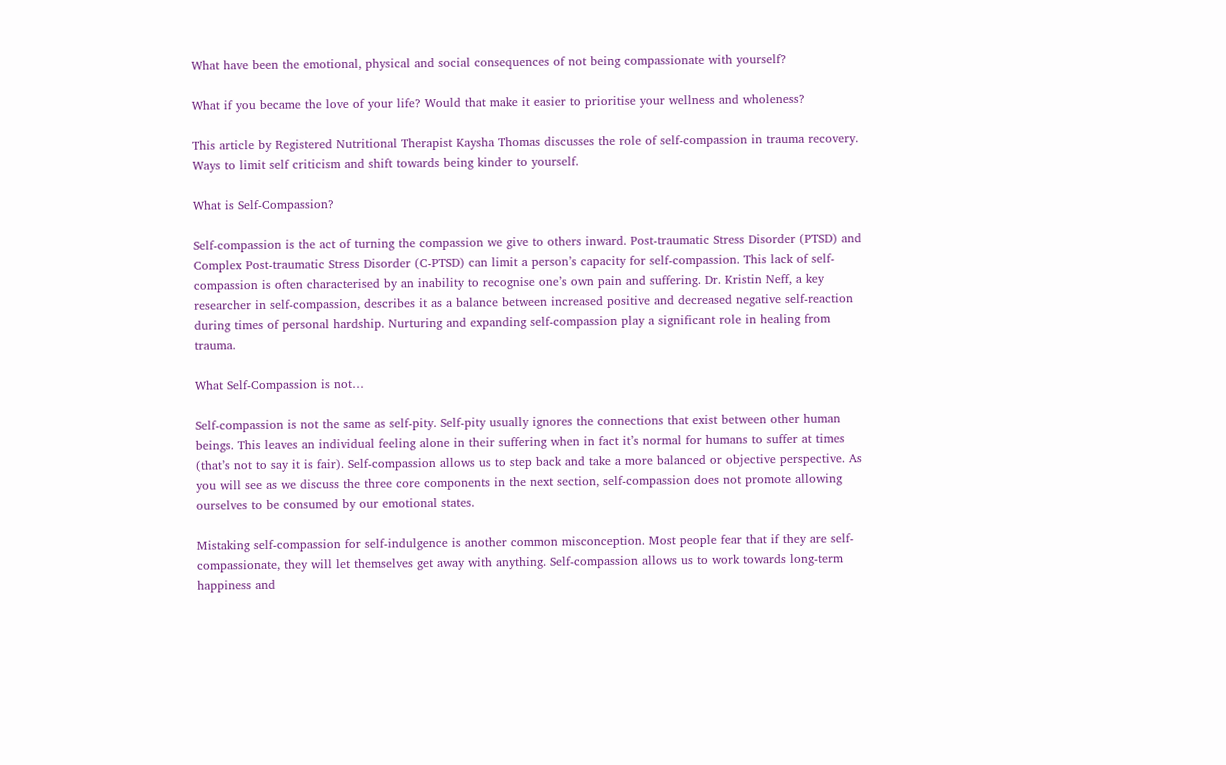What have been the emotional, physical and social consequences of not being compassionate with yourself?

What if you became the love of your life? Would that make it easier to prioritise your wellness and wholeness?

This article by Registered Nutritional Therapist Kaysha Thomas discusses the role of self-compassion in trauma recovery. Ways to limit self criticism and shift towards being kinder to yourself.

What is Self-Compassion?

Self-compassion is the act of turning the compassion we give to others inward. Post-traumatic Stress Disorder (PTSD) and Complex Post-traumatic Stress Disorder (C-PTSD) can limit a person’s capacity for self-compassion. This lack of self-compassion is often characterised by an inability to recognise one’s own pain and suffering. Dr. Kristin Neff, a key researcher in self-compassion, describes it as a balance between increased positive and decreased negative self-reaction during times of personal hardship. Nurturing and expanding self-compassion play a significant role in healing from trauma.

What Self-Compassion is not…

Self-compassion is not the same as self-pity. Self-pity usually ignores the connections that exist between other human beings. This leaves an individual feeling alone in their suffering when in fact it’s normal for humans to suffer at times (that’s not to say it is fair). Self-compassion allows us to step back and take a more balanced or objective perspective. As you will see as we discuss the three core components in the next section, self-compassion does not promote allowing ourselves to be consumed by our emotional states.

Mistaking self-compassion for self-indulgence is another common misconception. Most people fear that if they are self-compassionate, they will let themselves get away with anything. Self-compassion allows us to work towards long-term happiness and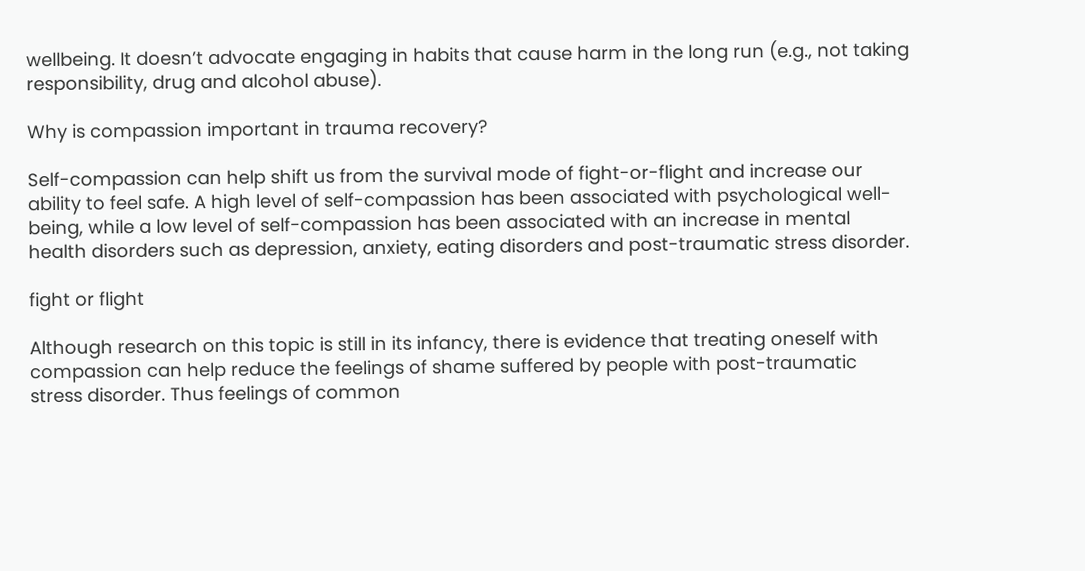wellbeing. It doesn’t advocate engaging in habits that cause harm in the long run (e.g., not taking responsibility, drug and alcohol abuse).

Why is compassion important in trauma recovery?

Self-compassion can help shift us from the survival mode of fight-or-flight and increase our ability to feel safe. A high level of self-compassion has been associated with psychological well-being, while a low level of self-compassion has been associated with an increase in mental health disorders such as depression, anxiety, eating disorders and post-traumatic stress disorder.

fight or flight

Although research on this topic is still in its infancy, there is evidence that treating oneself with compassion can help reduce the feelings of shame suffered by people with post-traumatic stress disorder. Thus feelings of common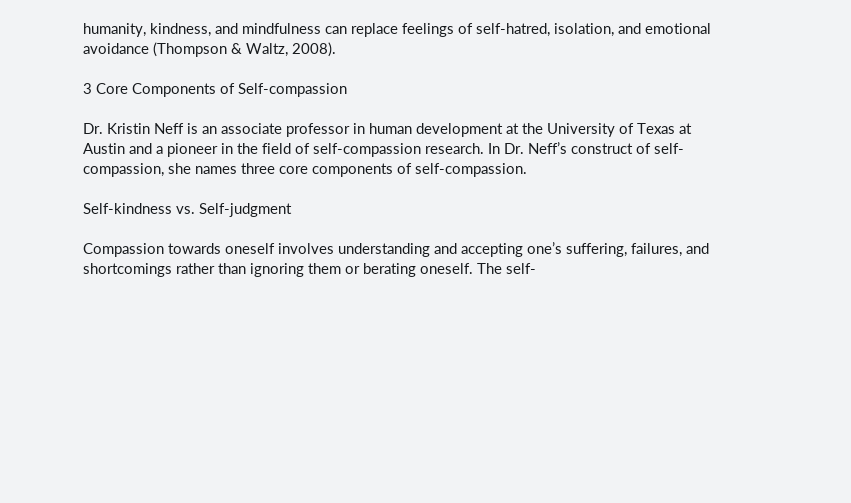humanity, kindness, and mindfulness can replace feelings of self-hatred, isolation, and emotional avoidance (Thompson & Waltz, 2008).

3 Core Components of Self-compassion

Dr. Kristin Neff is an associate professor in human development at the University of Texas at Austin and a pioneer in the field of self-compassion research. In Dr. Neff’s construct of self-compassion, she names three core components of self-compassion.

Self-kindness vs. Self-judgment

Compassion towards oneself involves understanding and accepting one’s suffering, failures, and shortcomings rather than ignoring them or berating oneself. The self-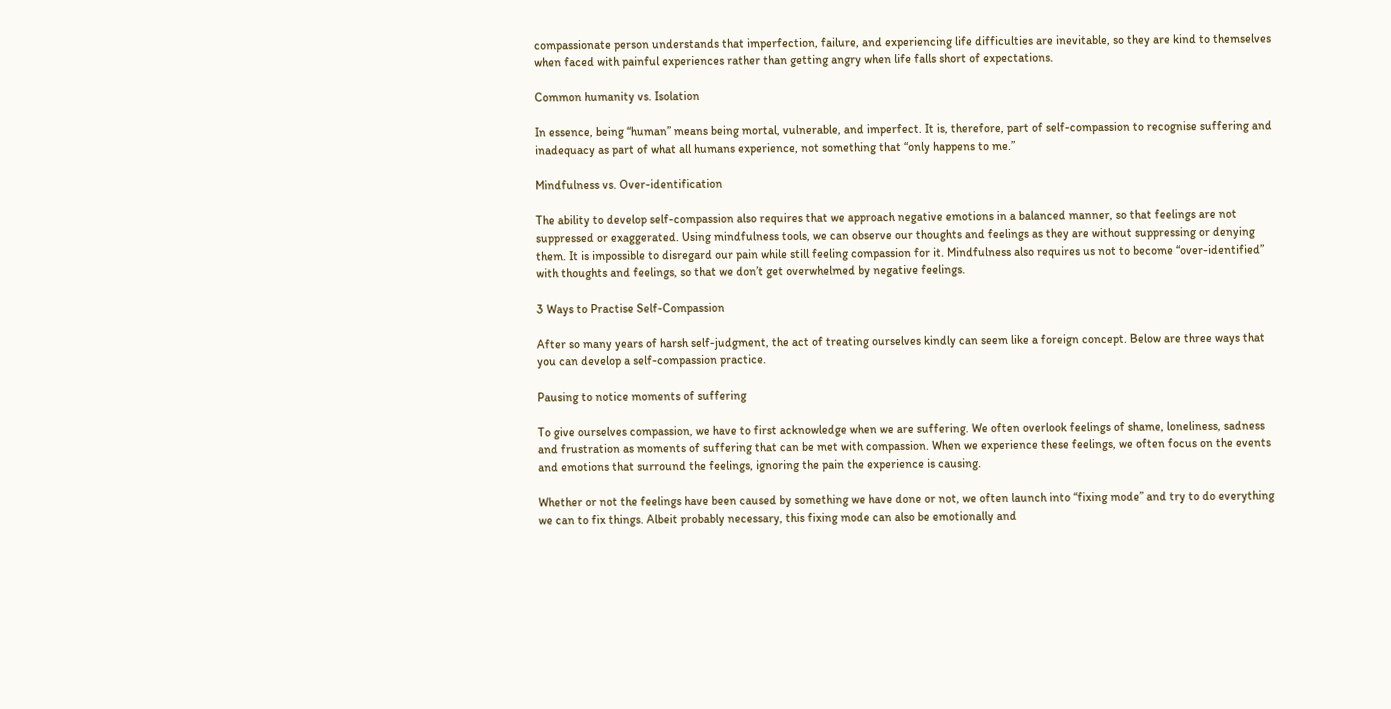compassionate person understands that imperfection, failure, and experiencing life difficulties are inevitable, so they are kind to themselves when faced with painful experiences rather than getting angry when life falls short of expectations.

Common humanity vs. Isolation

In essence, being “human” means being mortal, vulnerable, and imperfect. It is, therefore, part of self-compassion to recognise suffering and inadequacy as part of what all humans experience, not something that “only happens to me.”

Mindfulness vs. Over-identification

The ability to develop self-compassion also requires that we approach negative emotions in a balanced manner, so that feelings are not suppressed or exaggerated. Using mindfulness tools, we can observe our thoughts and feelings as they are without suppressing or denying them. It is impossible to disregard our pain while still feeling compassion for it. Mindfulness also requires us not to become “over-identified” with thoughts and feelings, so that we don’t get overwhelmed by negative feelings.

3 Ways to Practise Self-Compassion

After so many years of harsh self-judgment, the act of treating ourselves kindly can seem like a foreign concept. Below are three ways that you can develop a self-compassion practice.

Pausing to notice moments of suffering

To give ourselves compassion, we have to first acknowledge when we are suffering. We often overlook feelings of shame, loneliness, sadness and frustration as moments of suffering that can be met with compassion. When we experience these feelings, we often focus on the events and emotions that surround the feelings, ignoring the pain the experience is causing.

Whether or not the feelings have been caused by something we have done or not, we often launch into “fixing mode” and try to do everything we can to fix things. Albeit probably necessary, this fixing mode can also be emotionally and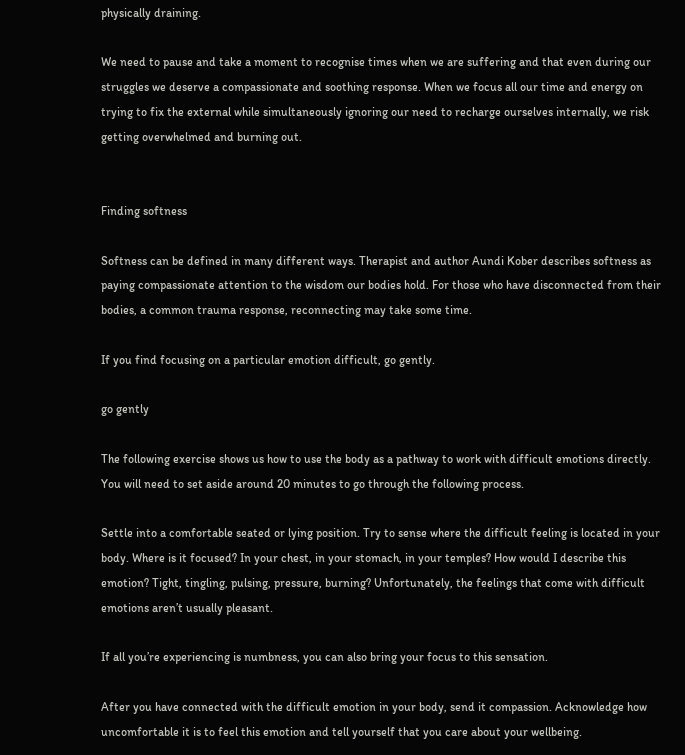physically draining.

We need to pause and take a moment to recognise times when we are suffering and that even during our struggles we deserve a compassionate and soothing response. When we focus all our time and energy on trying to fix the external while simultaneously ignoring our need to recharge ourselves internally, we risk getting overwhelmed and burning out.


Finding softness

Softness can be defined in many different ways. Therapist and author Aundi Kober describes softness as paying compassionate attention to the wisdom our bodies hold. For those who have disconnected from their bodies, a common trauma response, reconnecting may take some time.

If you find focusing on a particular emotion difficult, go gently.

go gently

The following exercise shows us how to use the body as a pathway to work with difficult emotions directly. You will need to set aside around 20 minutes to go through the following process.

Settle into a comfortable seated or lying position. Try to sense where the difficult feeling is located in your body. Where is it focused? In your chest, in your stomach, in your temples? How would I describe this emotion? Tight, tingling, pulsing, pressure, burning? Unfortunately, the feelings that come with difficult emotions aren’t usually pleasant.

If all you’re experiencing is numbness, you can also bring your focus to this sensation.

After you have connected with the difficult emotion in your body, send it compassion. Acknowledge how uncomfortable it is to feel this emotion and tell yourself that you care about your wellbeing.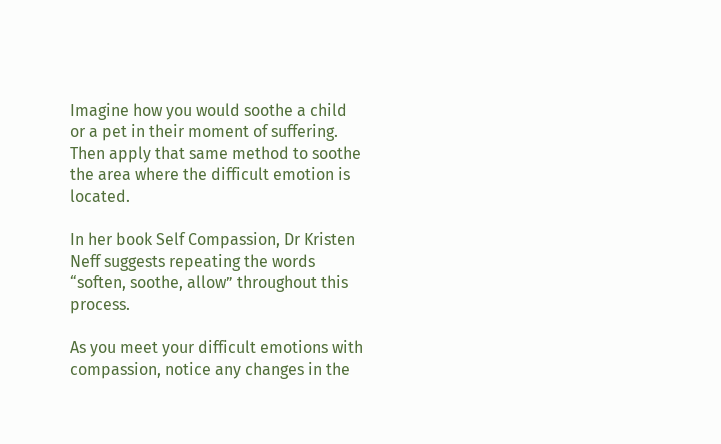Imagine how you would soothe a child or a pet in their moment of suffering. Then apply that same method to soothe the area where the difficult emotion is located.

In her book Self Compassion, Dr Kristen Neff suggests repeating the words “soften, soothe, allow” throughout this process.

As you meet your difficult emotions with compassion, notice any changes in the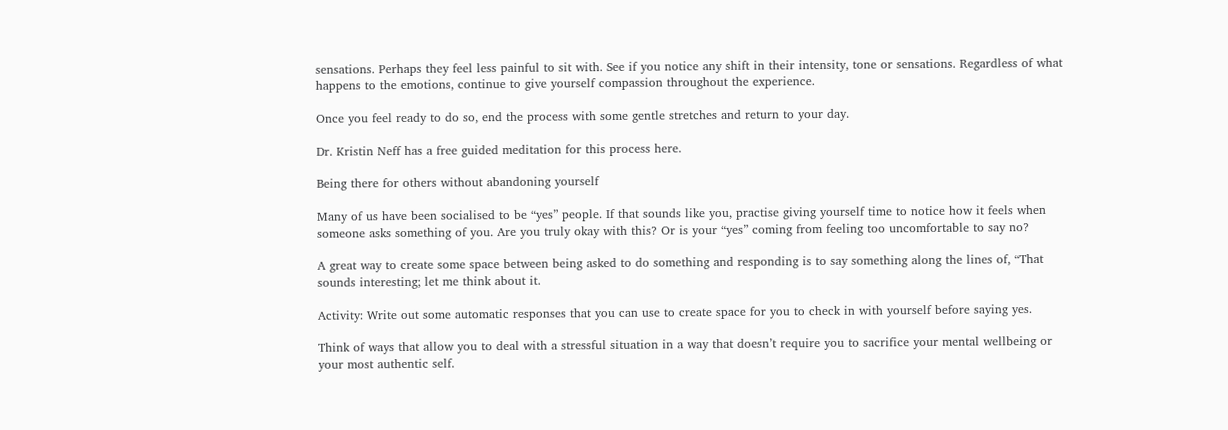sensations. Perhaps they feel less painful to sit with. See if you notice any shift in their intensity, tone or sensations. Regardless of what happens to the emotions, continue to give yourself compassion throughout the experience.

Once you feel ready to do so, end the process with some gentle stretches and return to your day.

Dr. Kristin Neff has a free guided meditation for this process here.

Being there for others without abandoning yourself

Many of us have been socialised to be “yes” people. If that sounds like you, practise giving yourself time to notice how it feels when someone asks something of you. Are you truly okay with this? Or is your “yes” coming from feeling too uncomfortable to say no?

A great way to create some space between being asked to do something and responding is to say something along the lines of, “That sounds interesting; let me think about it.

Activity: Write out some automatic responses that you can use to create space for you to check in with yourself before saying yes.

Think of ways that allow you to deal with a stressful situation in a way that doesn’t require you to sacrifice your mental wellbeing or your most authentic self.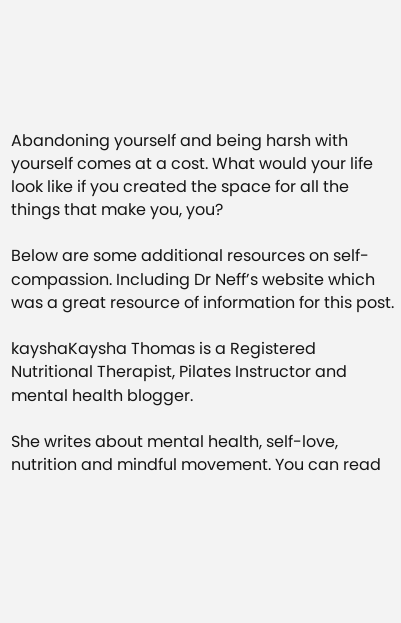Abandoning yourself and being harsh with yourself comes at a cost. What would your life look like if you created the space for all the things that make you, you?

Below are some additional resources on self-compassion. Including Dr Neff’s website which was a great resource of information for this post.

kayshaKaysha Thomas is a Registered Nutritional Therapist, Pilates Instructor and mental health blogger.

She writes about mental health, self-love, nutrition and mindful movement. You can read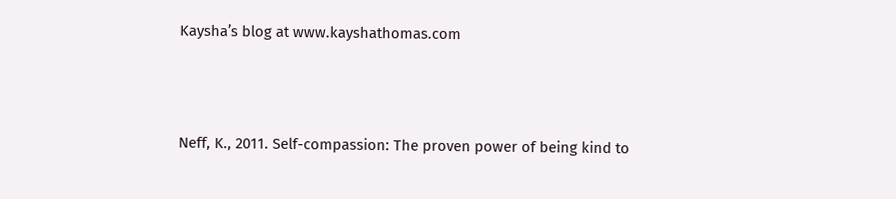Kaysha’s blog at www.kayshathomas.com




Neff, K., 2011. Self-compassion: The proven power of being kind to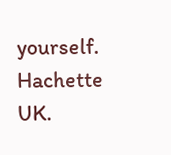yourself. Hachette UK.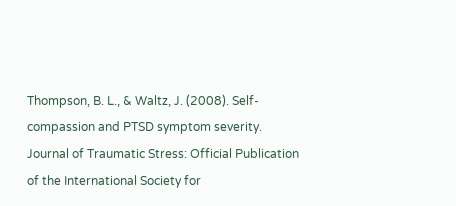Thompson, B. L., & Waltz, J. (2008). Self‐compassion and PTSD symptom severity. Journal of Traumatic Stress: Official Publication of the International Society for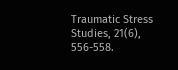Traumatic Stress Studies, 21(6), 556-558.